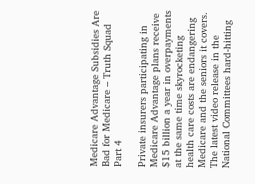Medicare Advantage Subsidies Are Bad for Medicare – Truth Squad Part 4

Private insurers participating in Medicare Advantage plans receive $15 billion a year in overpayments at the same time skyrocketing health care costs are endangering Medicare and the seniors it covers. The latest video release in the National Committees hard-hitting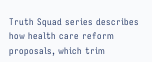Truth Squad series describes how health care reform proposals, which trim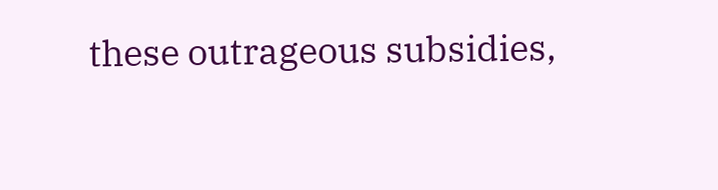these outrageous subsidies,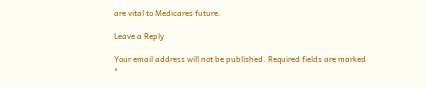are vital to Medicares future.

Leave a Reply

Your email address will not be published. Required fields are marked *